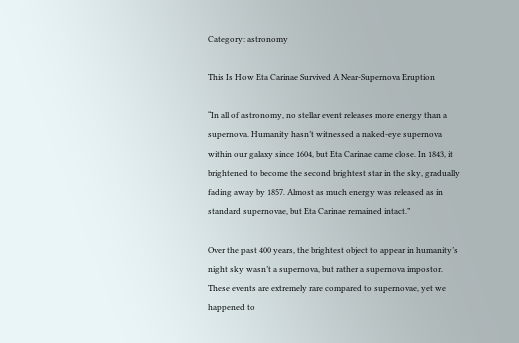Category: astronomy

This Is How Eta Carinae Survived A Near-Supernova Eruption

“In all of astronomy, no stellar event releases more energy than a supernova. Humanity hasn’t witnessed a naked-eye supernova within our galaxy since 1604, but Eta Carinae came close. In 1843, it brightened to become the second brightest star in the sky, gradually fading away by 1857. Almost as much energy was released as in standard supernovae, but Eta Carinae remained intact.”

Over the past 400 years, the brightest object to appear in humanity’s night sky wasn’t a supernova, but rather a supernova impostor. These events are extremely rare compared to supernovae, yet we happened to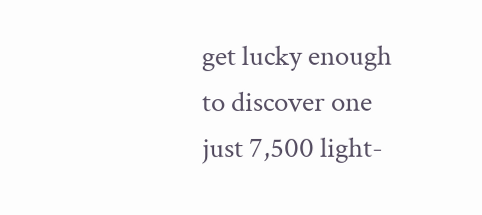get lucky enough to discover one just 7,500 light-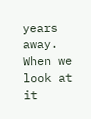years away. When we look at it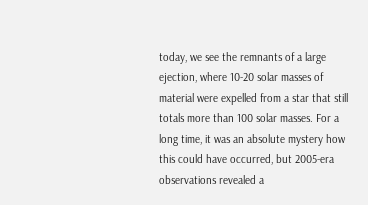today, we see the remnants of a large ejection, where 10-20 solar masses of material were expelled from a star that still totals more than 100 solar masses. For a long time, it was an absolute mystery how this could have occurred, but 2005-era observations revealed a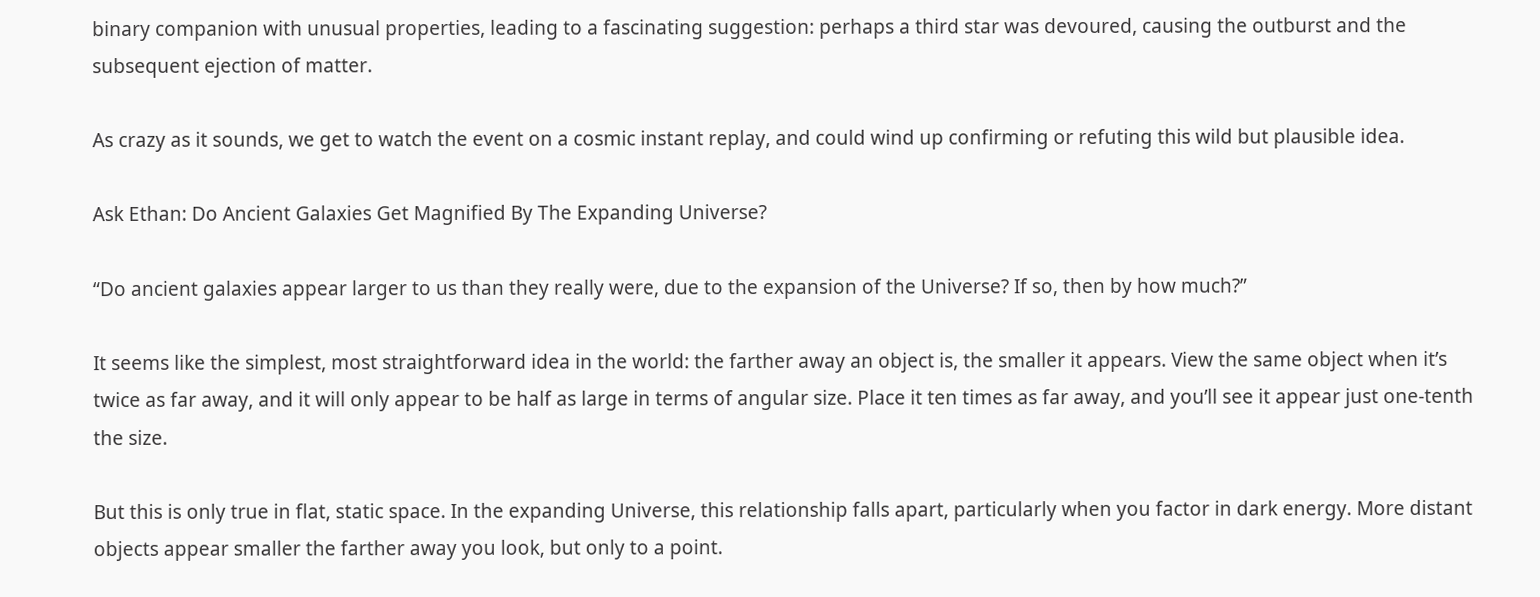binary companion with unusual properties, leading to a fascinating suggestion: perhaps a third star was devoured, causing the outburst and the subsequent ejection of matter.

As crazy as it sounds, we get to watch the event on a cosmic instant replay, and could wind up confirming or refuting this wild but plausible idea.

Ask Ethan: Do Ancient Galaxies Get Magnified By The Expanding Universe?

“Do ancient galaxies appear larger to us than they really were, due to the expansion of the Universe? If so, then by how much?”

It seems like the simplest, most straightforward idea in the world: the farther away an object is, the smaller it appears. View the same object when it’s twice as far away, and it will only appear to be half as large in terms of angular size. Place it ten times as far away, and you’ll see it appear just one-tenth the size.

But this is only true in flat, static space. In the expanding Universe, this relationship falls apart, particularly when you factor in dark energy. More distant objects appear smaller the farther away you look, but only to a point.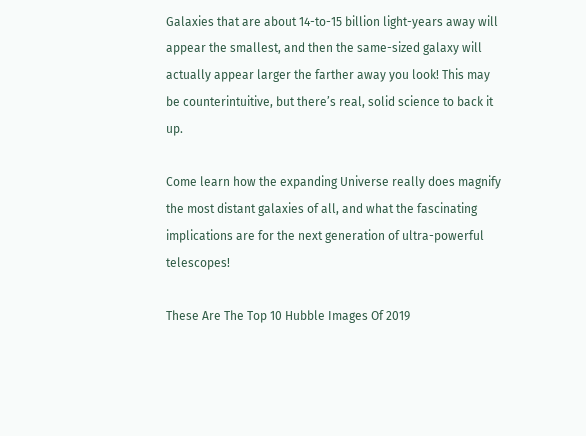Galaxies that are about 14-to-15 billion light-years away will appear the smallest, and then the same-sized galaxy will actually appear larger the farther away you look! This may be counterintuitive, but there’s real, solid science to back it up.

Come learn how the expanding Universe really does magnify the most distant galaxies of all, and what the fascinating implications are for the next generation of ultra-powerful telescopes!

These Are The Top 10 Hubble Images Of 2019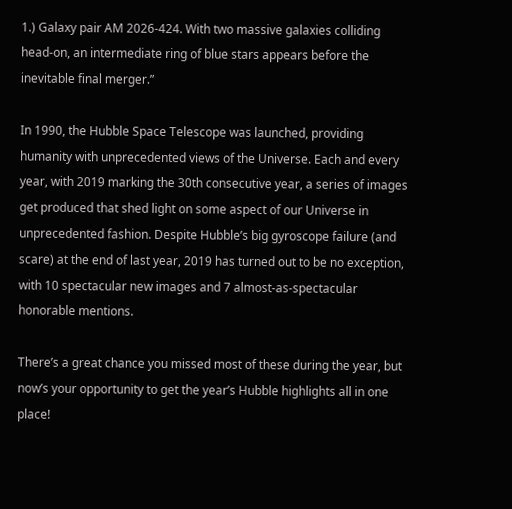1.) Galaxy pair AM 2026-424. With two massive galaxies colliding head-on, an intermediate ring of blue stars appears before the inevitable final merger.”

In 1990, the Hubble Space Telescope was launched, providing humanity with unprecedented views of the Universe. Each and every year, with 2019 marking the 30th consecutive year, a series of images get produced that shed light on some aspect of our Universe in unprecedented fashion. Despite Hubble’s big gyroscope failure (and scare) at the end of last year, 2019 has turned out to be no exception, with 10 spectacular new images and 7 almost-as-spectacular honorable mentions.

There’s a great chance you missed most of these during the year, but now’s your opportunity to get the year’s Hubble highlights all in one place!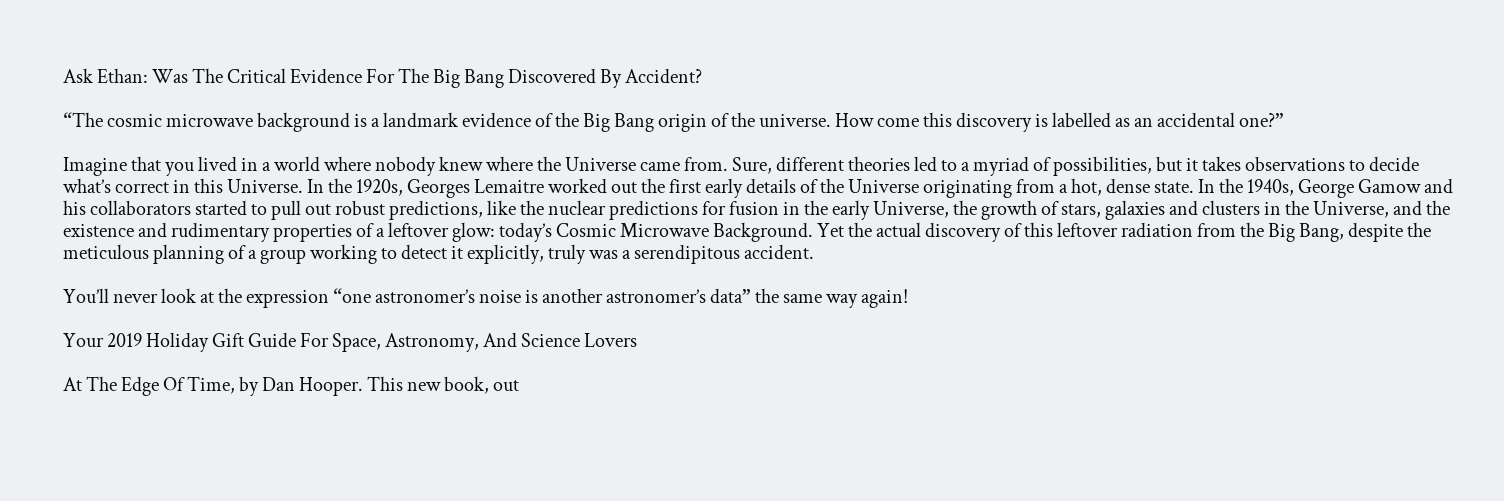Ask Ethan: Was The Critical Evidence For The Big Bang Discovered By Accident?

“The cosmic microwave background is a landmark evidence of the Big Bang origin of the universe. How come this discovery is labelled as an accidental one?”

Imagine that you lived in a world where nobody knew where the Universe came from. Sure, different theories led to a myriad of possibilities, but it takes observations to decide what’s correct in this Universe. In the 1920s, Georges Lemaitre worked out the first early details of the Universe originating from a hot, dense state. In the 1940s, George Gamow and his collaborators started to pull out robust predictions, like the nuclear predictions for fusion in the early Universe, the growth of stars, galaxies and clusters in the Universe, and the existence and rudimentary properties of a leftover glow: today’s Cosmic Microwave Background. Yet the actual discovery of this leftover radiation from the Big Bang, despite the meticulous planning of a group working to detect it explicitly, truly was a serendipitous accident.

You’ll never look at the expression “one astronomer’s noise is another astronomer’s data” the same way again!

Your 2019 Holiday Gift Guide For Space, Astronomy, And Science Lovers

At The Edge Of Time, by Dan Hooper. This new book, out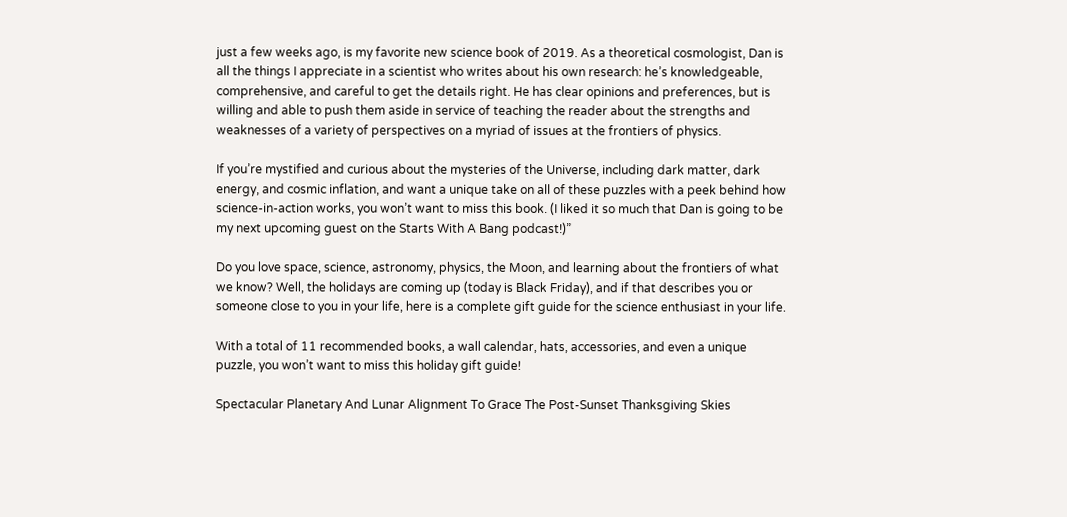just a few weeks ago, is my favorite new science book of 2019. As a theoretical cosmologist, Dan is all the things I appreciate in a scientist who writes about his own research: he’s knowledgeable, comprehensive, and careful to get the details right. He has clear opinions and preferences, but is willing and able to push them aside in service of teaching the reader about the strengths and weaknesses of a variety of perspectives on a myriad of issues at the frontiers of physics.

If you’re mystified and curious about the mysteries of the Universe, including dark matter, dark energy, and cosmic inflation, and want a unique take on all of these puzzles with a peek behind how science-in-action works, you won’t want to miss this book. (I liked it so much that Dan is going to be my next upcoming guest on the Starts With A Bang podcast!)”

Do you love space, science, astronomy, physics, the Moon, and learning about the frontiers of what we know? Well, the holidays are coming up (today is Black Friday), and if that describes you or someone close to you in your life, here is a complete gift guide for the science enthusiast in your life.

With a total of 11 recommended books, a wall calendar, hats, accessories, and even a unique puzzle, you won’t want to miss this holiday gift guide!

Spectacular Planetary And Lunar Alignment To Grace The Post-Sunset Thanksgiving Skies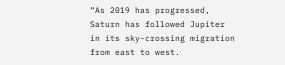“As 2019 has progressed, Saturn has followed Jupiter in its sky-crossing migration from east to west.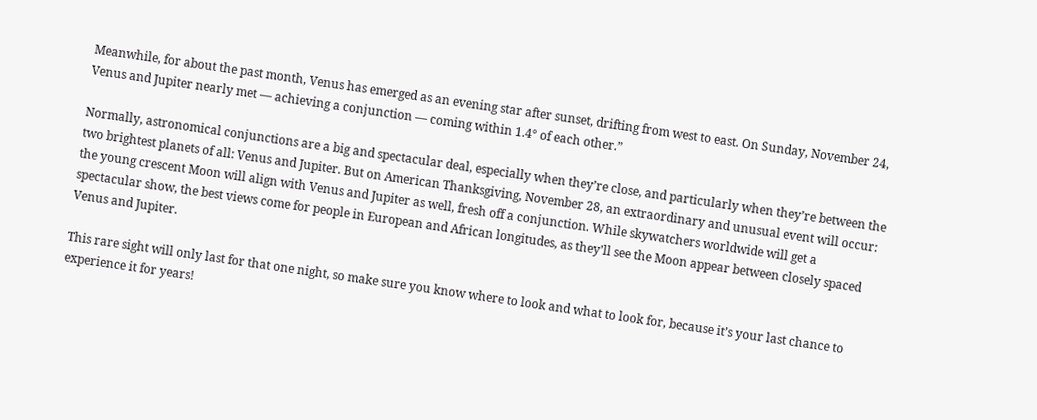Meanwhile, for about the past month, Venus has emerged as an evening star after sunset, drifting from west to east. On Sunday, November 24, Venus and Jupiter nearly met — achieving a conjunction — coming within 1.4° of each other.”

Normally, astronomical conjunctions are a big and spectacular deal, especially when they’re close, and particularly when they’re between the two brightest planets of all: Venus and Jupiter. But on American Thanksgiving, November 28, an extraordinary and unusual event will occur: the young crescent Moon will align with Venus and Jupiter as well, fresh off a conjunction. While skywatchers worldwide will get a spectacular show, the best views come for people in European and African longitudes, as they’ll see the Moon appear between closely spaced Venus and Jupiter.

This rare sight will only last for that one night, so make sure you know where to look and what to look for, because it’s your last chance to experience it for years!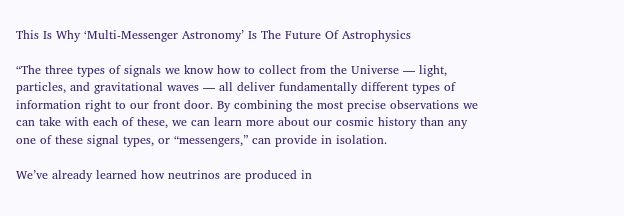This Is Why ‘Multi-Messenger Astronomy’ Is The Future Of Astrophysics

“The three types of signals we know how to collect from the Universe — light, particles, and gravitational waves — all deliver fundamentally different types of information right to our front door. By combining the most precise observations we can take with each of these, we can learn more about our cosmic history than any one of these signal types, or “messengers,” can provide in isolation.

We’ve already learned how neutrinos are produced in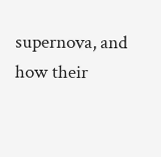supernova, and how their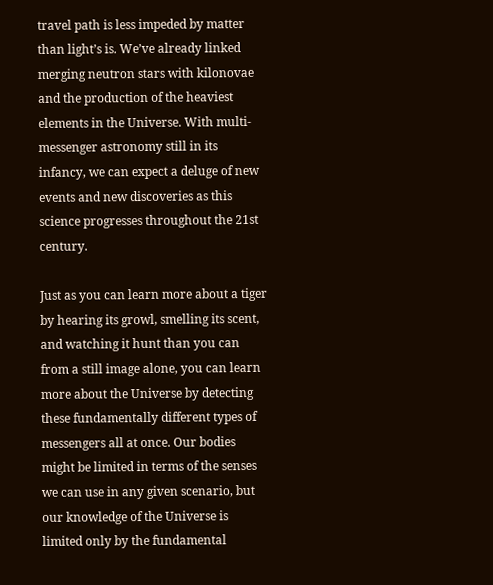travel path is less impeded by matter than light’s is. We’ve already linked merging neutron stars with kilonovae and the production of the heaviest elements in the Universe. With multi-messenger astronomy still in its infancy, we can expect a deluge of new events and new discoveries as this science progresses throughout the 21st century.

Just as you can learn more about a tiger by hearing its growl, smelling its scent, and watching it hunt than you can from a still image alone, you can learn more about the Universe by detecting these fundamentally different types of messengers all at once. Our bodies might be limited in terms of the senses we can use in any given scenario, but our knowledge of the Universe is limited only by the fundamental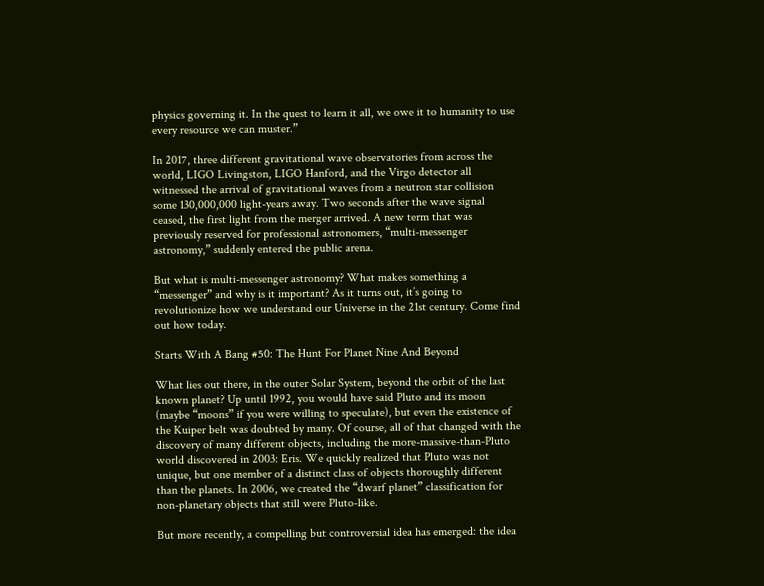physics governing it. In the quest to learn it all, we owe it to humanity to use every resource we can muster.”

In 2017, three different gravitational wave observatories from across the world, LIGO Livingston, LIGO Hanford, and the Virgo detector all witnessed the arrival of gravitational waves from a neutron star collision some 130,000,000 light-years away. Two seconds after the wave signal ceased, the first light from the merger arrived. A new term that was previously reserved for professional astronomers, “multi-messenger astronomy,” suddenly entered the public arena.

But what is multi-messenger astronomy? What makes something a “messenger” and why is it important? As it turns out, it’s going to revolutionize how we understand our Universe in the 21st century. Come find out how today.

Starts With A Bang #50: The Hunt For Planet Nine And Beyond

What lies out there, in the outer Solar System, beyond the orbit of the last known planet? Up until 1992, you would have said Pluto and its moon (maybe “moons” if you were willing to speculate), but even the existence of the Kuiper belt was doubted by many. Of course, all of that changed with the discovery of many different objects, including the more-massive-than-Pluto world discovered in 2003: Eris. We quickly realized that Pluto was not unique, but one member of a distinct class of objects thoroughly different than the planets. In 2006, we created the “dwarf planet” classification for non-planetary objects that still were Pluto-like.

But more recently, a compelling but controversial idea has emerged: the idea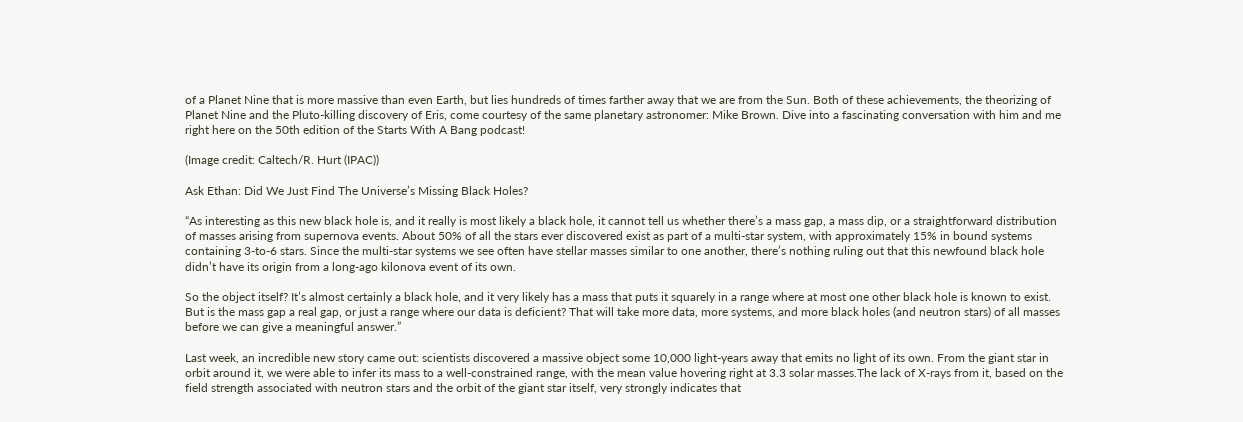of a Planet Nine that is more massive than even Earth, but lies hundreds of times farther away that we are from the Sun. Both of these achievements, the theorizing of Planet Nine and the Pluto-killing discovery of Eris, come courtesy of the same planetary astronomer: Mike Brown. Dive into a fascinating conversation with him and me right here on the 50th edition of the Starts With A Bang podcast!

(Image credit: Caltech/R. Hurt (IPAC))

Ask Ethan: Did We Just Find The Universe’s Missing Black Holes?

“As interesting as this new black hole is, and it really is most likely a black hole, it cannot tell us whether there’s a mass gap, a mass dip, or a straightforward distribution of masses arising from supernova events. About 50% of all the stars ever discovered exist as part of a multi-star system, with approximately 15% in bound systems containing 3-to-6 stars. Since the multi-star systems we see often have stellar masses similar to one another, there’s nothing ruling out that this newfound black hole didn’t have its origin from a long-ago kilonova event of its own.

So the object itself? It’s almost certainly a black hole, and it very likely has a mass that puts it squarely in a range where at most one other black hole is known to exist. But is the mass gap a real gap, or just a range where our data is deficient? That will take more data, more systems, and more black holes (and neutron stars) of all masses before we can give a meaningful answer.”

Last week, an incredible new story came out: scientists discovered a massive object some 10,000 light-years away that emits no light of its own. From the giant star in orbit around it, we were able to infer its mass to a well-constrained range, with the mean value hovering right at 3.3 solar masses.The lack of X-rays from it, based on the field strength associated with neutron stars and the orbit of the giant star itself, very strongly indicates that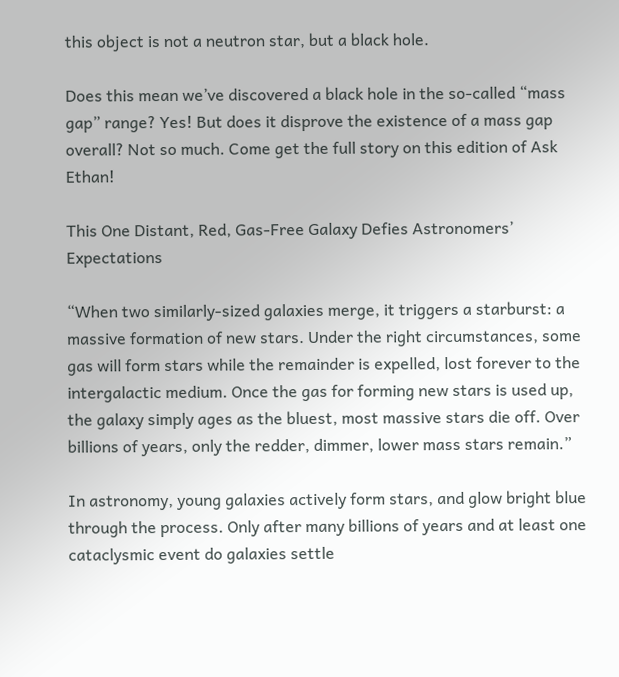this object is not a neutron star, but a black hole.

Does this mean we’ve discovered a black hole in the so-called “mass gap” range? Yes! But does it disprove the existence of a mass gap overall? Not so much. Come get the full story on this edition of Ask Ethan!

This One Distant, Red, Gas-Free Galaxy Defies Astronomers’ Expectations

“When two similarly-sized galaxies merge, it triggers a starburst: a massive formation of new stars. Under the right circumstances, some gas will form stars while the remainder is expelled, lost forever to the intergalactic medium. Once the gas for forming new stars is used up, the galaxy simply ages as the bluest, most massive stars die off. Over billions of years, only the redder, dimmer, lower mass stars remain.”

In astronomy, young galaxies actively form stars, and glow bright blue through the process. Only after many billions of years and at least one cataclysmic event do galaxies settle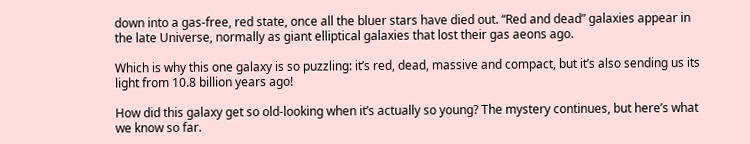down into a gas-free, red state, once all the bluer stars have died out. “Red and dead” galaxies appear in the late Universe, normally as giant elliptical galaxies that lost their gas aeons ago.

Which is why this one galaxy is so puzzling: it’s red, dead, massive and compact, but it’s also sending us its light from 10.8 billion years ago!

How did this galaxy get so old-looking when it’s actually so young? The mystery continues, but here’s what we know so far.